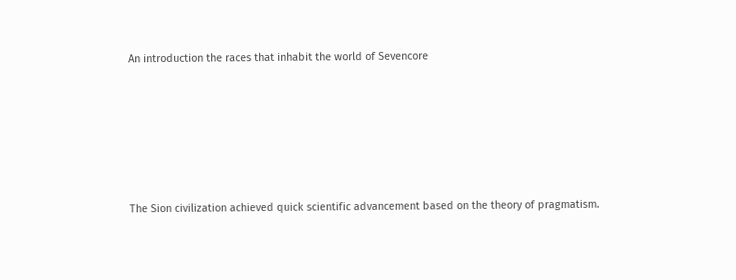An introduction the races that inhabit the world of Sevencore









The Sion civilization achieved quick scientific advancement based on the theory of pragmatism.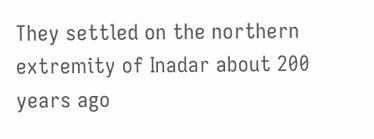They settled on the northern extremity of Inadar about 200 years ago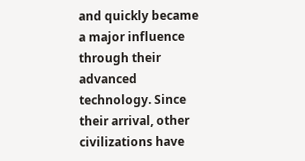and quickly became a major influence through their advanced technology. Since their arrival, other civilizations have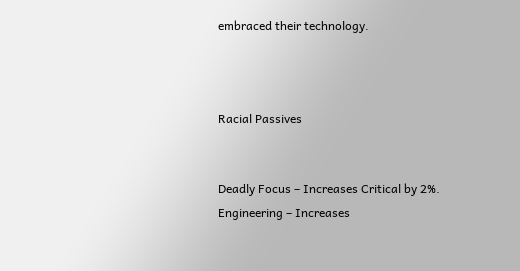embraced their technology.



Racial Passives


Deadly Focus – Increases Critical by 2%.
Engineering – Increases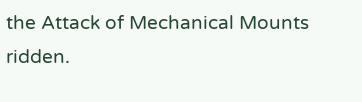the Attack of Mechanical Mounts ridden.